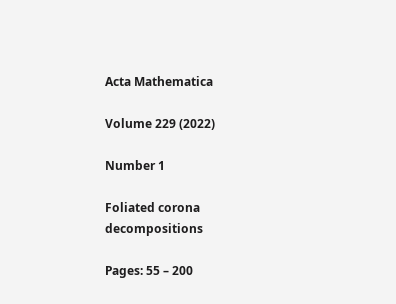Acta Mathematica

Volume 229 (2022)

Number 1

Foliated corona decompositions

Pages: 55 – 200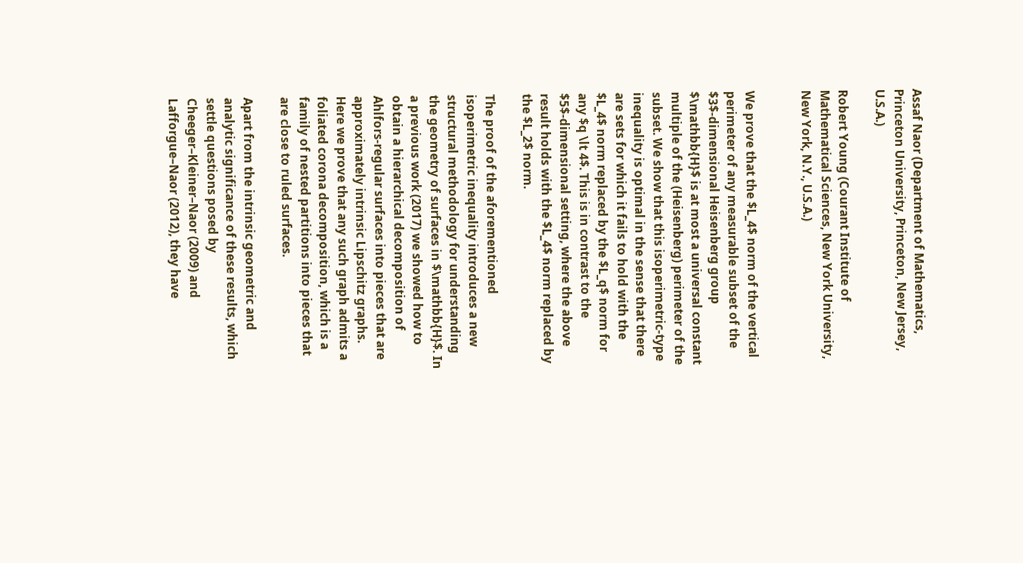Assaf Naor (Department of Mathematics, Princeton University, Princeton, New Jersey, U.S.A.)

Robert Young (Courant Institute of Mathematical Sciences, New York University, New York, N.Y., U.S.A.)


We prove that the $L_4$ norm of the vertical perimeter of any measurable subset of the $3$-dimensional Heisenberg group $\mathbb{H}$ is at most a universal constant multiple of the (Heisenberg) perimeter of the subset. We show that this isoperimetric-type inequality is optimal in the sense that there are sets for which it fails to hold with the $L_4$ norm replaced by the $L_q$ norm for any $q \lt 4$. This is in contrast to the $5$-dimensional setting, where the above result holds with the $L_4$ norm replaced by the $L_2$ norm.

The proof of the aforementioned isoperimetric inequality introduces a new structural methodology for understanding the geometry of surfaces in $\mathbb{H}$. In a previous work (2017) we showed how to obtain a hierarchical decomposition of Ahlfors-regular surfaces into pieces that are approximately intrinsic Lipschitz graphs. Here we prove that any such graph admits a foliated corona decomposition, which is a family of nested partitions into pieces that are close to ruled surfaces.

Apart from the intrinsic geometric and analytic significance of these results, which settle questions posed by Cheeger–Kleiner–Naor (2009) and Lafforgue–Naor (2012), they have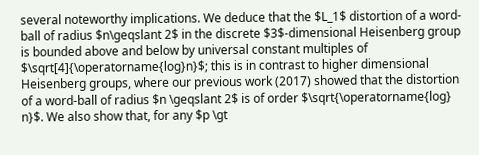several noteworthy implications. We deduce that the $L_1$ distortion of a word-ball of radius $n\geqslant 2$ in the discrete $3$-dimensional Heisenberg group is bounded above and below by universal constant multiples of $\sqrt[4]{\operatorname{log}n}$; this is in contrast to higher dimensional Heisenberg groups, where our previous work (2017) showed that the distortion of a word-ball of radius $n \geqslant 2$ is of order $\sqrt{\operatorname{log} n}$. We also show that, for any $p \gt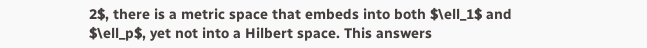2$, there is a metric space that embeds into both $\ell_1$ and $\ell_p$, yet not into a Hilbert space. This answers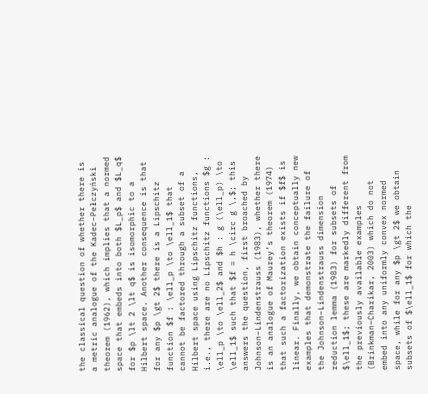the classical question of whether there is a metric analogue of the Kadec–Pełczyński theorem (1962), which implies that a normed space that embeds into both $L_p$ and $L_q$ for $p \lt 2 \lt q$ is isomorphic to a Hilbert space. Another consequence is that for any $p \gt 2$ there is a Lipschitz function $f : \ell_p \to \ell_1$ that cannot be factored through a subset of a Hilbert space using Lipschitz functions, i.e., there are no Lipschitz functions $g : \ell_p \to \ell_2$ and $h : g (\ell_p) \to \ell_1$ such that $f = h \circ g \,$; this answers the question, first broached by Johnson–Lindenstrauss (1983), whether there is an analogue of Maurey’s theorem (1974) that such a factorization exists if $f$ is linear. Finally, we obtain conceptually new examples that demonstrate the failure of the Johnson–Lindenstrauss dimension reduction lemma (1983) for subsets of $\ell_1$; these are markedly different from the previously available examples (Brinkman–Charikar, 2003) which do not embed into any uniformly convex normed space, while for any $p \gt 2$ we obtain subsets of $\ell_1$ for which the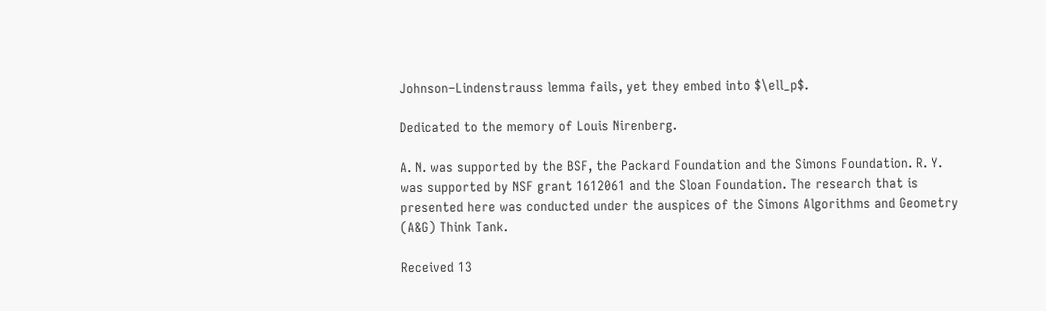Johnson–Lindenstrauss lemma fails, yet they embed into $\ell_p$.

Dedicated to the memory of Louis Nirenberg.

A. N. was supported by the BSF, the Packard Foundation and the Simons Foundation. R. Y. was supported by NSF grant 1612061 and the Sloan Foundation. The research that is presented here was conducted under the auspices of the Simons Algorithms and Geometry (A&G) Think Tank.

Received 13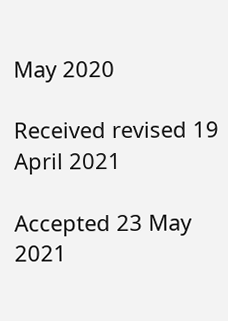May 2020

Received revised 19 April 2021

Accepted 23 May 2021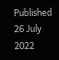Published 26 July 2022